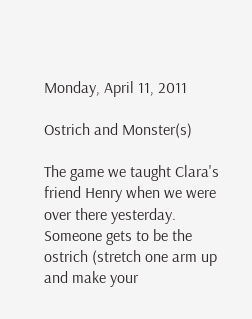Monday, April 11, 2011

Ostrich and Monster(s)

The game we taught Clara's friend Henry when we were over there yesterday.  Someone gets to be the ostrich (stretch one arm up and make your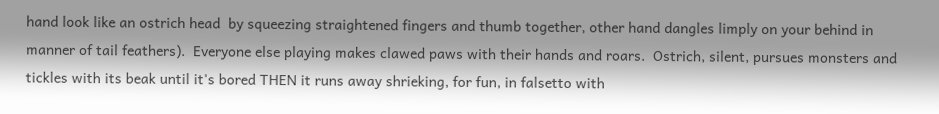hand look like an ostrich head  by squeezing straightened fingers and thumb together, other hand dangles limply on your behind in manner of tail feathers).  Everyone else playing makes clawed paws with their hands and roars.  Ostrich, silent, pursues monsters and tickles with its beak until it's bored THEN it runs away shrieking, for fun, in falsetto with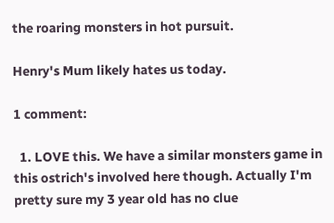the roaring monsters in hot pursuit.

Henry's Mum likely hates us today.

1 comment:

  1. LOVE this. We have a similar monsters game in this ostrich's involved here though. Actually I'm pretty sure my 3 year old has no clue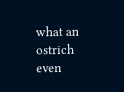what an ostrich even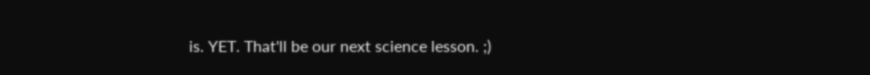is. YET. That'll be our next science lesson. ;)